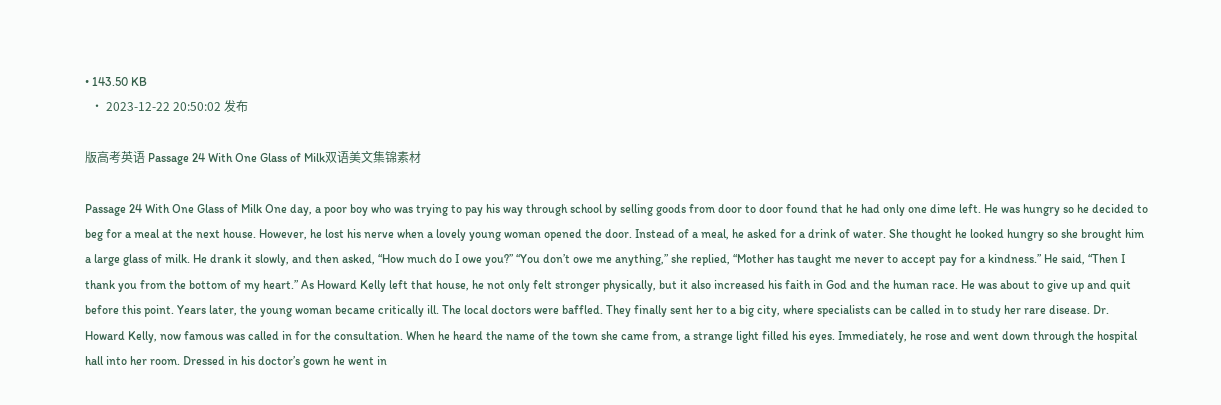• 143.50 KB
  • 2023-12-22 20:50:02 发布

版高考英语 Passage 24 With One Glass of Milk双语美文集锦素材

Passage 24 With One Glass of Milk One day, a poor boy who was trying to pay his way through school by selling goods from door to door found that he had only one dime left. He was hungry so he decided to beg for a meal at the next house. However, he lost his nerve when a lovely young woman opened the door. Instead of a meal, he asked for a drink of water. She thought he looked hungry so she brought him a large glass of milk. He drank it slowly, and then asked, “How much do I owe you?” “You don’t owe me anything,” she replied, “Mother has taught me never to accept pay for a kindness.” He said, “Then I thank you from the bottom of my heart.” As Howard Kelly left that house, he not only felt stronger physically, but it also increased his faith in God and the human race. He was about to give up and quit before this point. Years later, the young woman became critically ill. The local doctors were baffled. They finally sent her to a big city, where specialists can be called in to study her rare disease. Dr. Howard Kelly, now famous was called in for the consultation. When he heard the name of the town she came from, a strange light filled his eyes. Immediately, he rose and went down through the hospital hall into her room. Dressed in his doctor’s gown he went in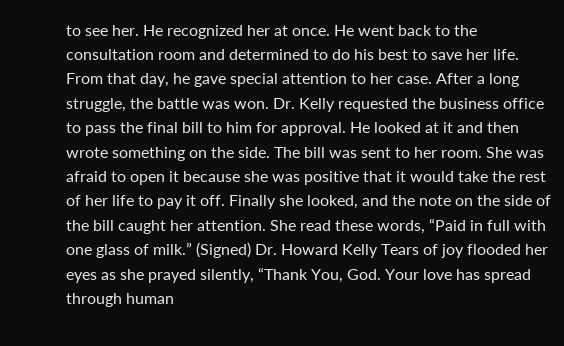to see her. He recognized her at once. He went back to the consultation room and determined to do his best to save her life. From that day, he gave special attention to her case. After a long struggle, the battle was won. Dr. Kelly requested the business office to pass the final bill to him for approval. He looked at it and then wrote something on the side. The bill was sent to her room. She was afraid to open it because she was positive that it would take the rest of her life to pay it off. Finally she looked, and the note on the side of the bill caught her attention. She read these words, “Paid in full with one glass of milk.” (Signed) Dr. Howard Kelly Tears of joy flooded her eyes as she prayed silently, “Thank You, God. Your love has spread through human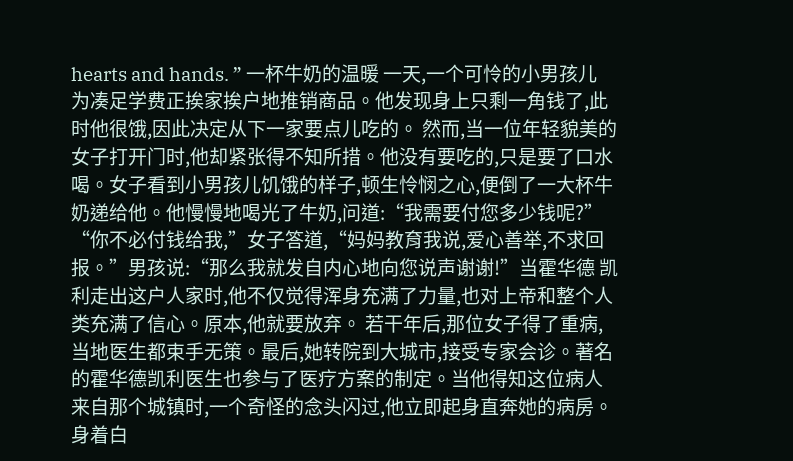hearts and hands. ” 一杯牛奶的温暖 一天,一个可怜的小男孩儿为凑足学费正挨家挨户地推销商品。他发现身上只剩一角钱了,此时他很饿,因此决定从下一家要点儿吃的。 然而,当一位年轻貌美的女子打开门时,他却紧张得不知所措。他没有要吃的,只是要了口水喝。女子看到小男孩儿饥饿的样子,顿生怜悯之心,便倒了一大杯牛奶递给他。他慢慢地喝光了牛奶,问道:“我需要付您多少钱呢?” “你不必付钱给我,”女子答道,“妈妈教育我说,爱心善举,不求回报。”男孩说:“那么我就发自内心地向您说声谢谢!”当霍华德 凯利走出这户人家时,他不仅觉得浑身充满了力量,也对上帝和整个人类充满了信心。原本,他就要放弃。 若干年后,那位女子得了重病,当地医生都束手无策。最后,她转院到大城市,接受专家会诊。著名的霍华德凯利医生也参与了医疗方案的制定。当他得知这位病人来自那个城镇时,一个奇怪的念头闪过,他立即起身直奔她的病房。 身着白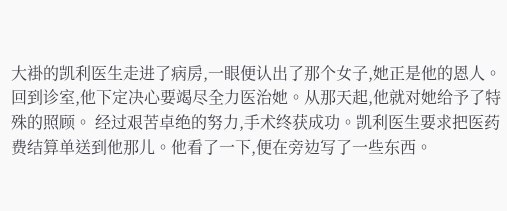大褂的凯利医生走进了病房,一眼便认出了那个女子,她正是他的恩人。回到诊室,他下定决心要竭尽全力医治她。从那天起,他就对她给予了特殊的照顾。 经过艰苦卓绝的努力,手术终获成功。凯利医生要求把医药费结算单送到他那儿。他看了一下,便在旁边写了一些东西。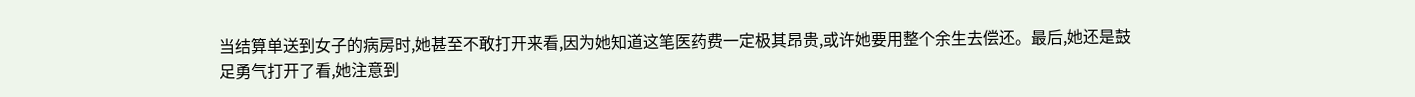当结算单送到女子的病房时,她甚至不敢打开来看,因为她知道这笔医药费一定极其昂贵,或许她要用整个余生去偿还。最后,她还是鼓足勇气打开了看,她注意到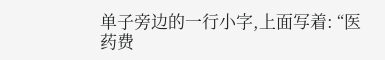单子旁边的一行小字,上面写着: “医药费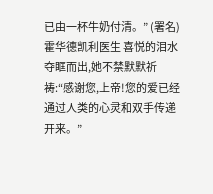已由一杯牛奶付清。” (署名)霍华德凯利医生 喜悦的泪水夺眶而出,她不禁默默祈祷:“感谢您,上帝!您的爱已经通过人类的心灵和双手传递开来。”